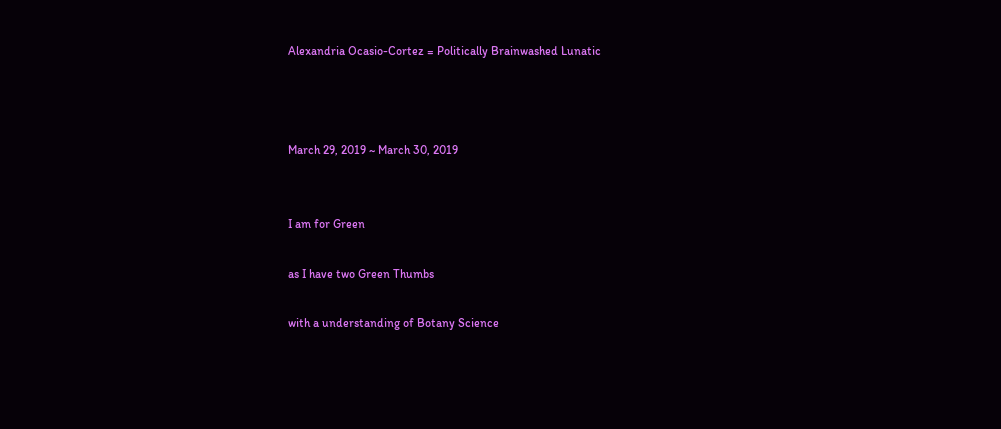Alexandria Ocasio-Cortez = Politically Brainwashed Lunatic



March 29, 2019 ~ March 30, 2019


I am for Green

as I have two Green Thumbs

with a understanding of Botany Science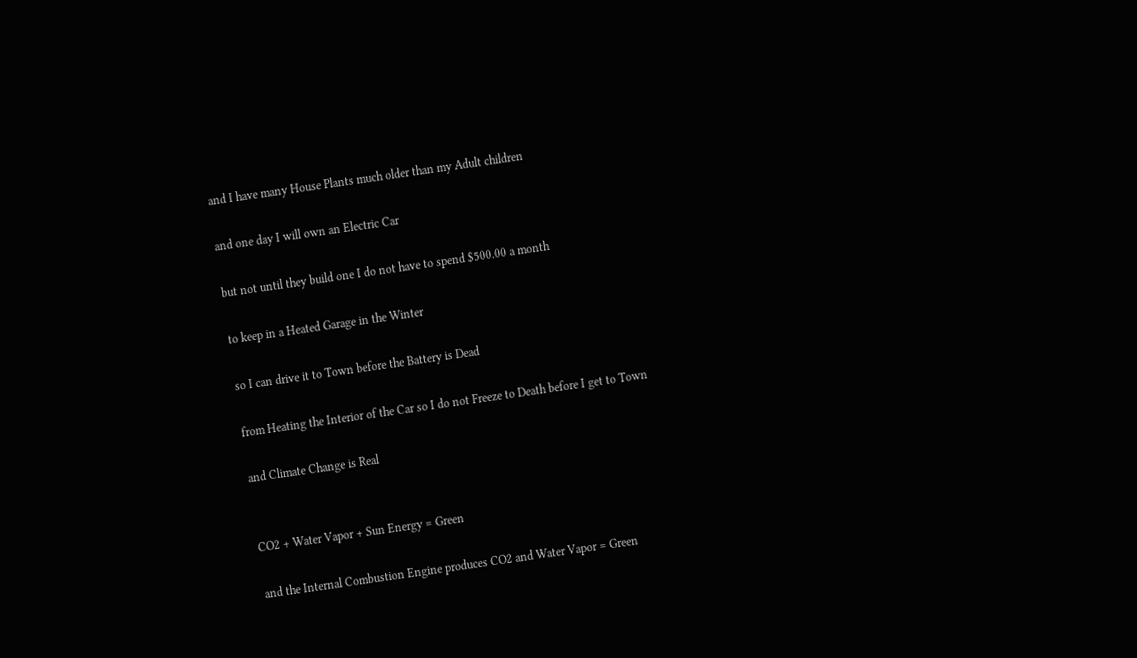and I have many House Plants much older than my Adult children

and one day I will own an Electric Car

but not until they build one I do not have to spend $500.00 a month

to keep in a Heated Garage in the Winter

so I can drive it to Town before the Battery is Dead

from Heating the Interior of the Car so I do not Freeze to Death before I get to Town

and Climate Change is Real


CO2 + Water Vapor + Sun Energy = Green

and the Internal Combustion Engine produces CO2 and Water Vapor = Green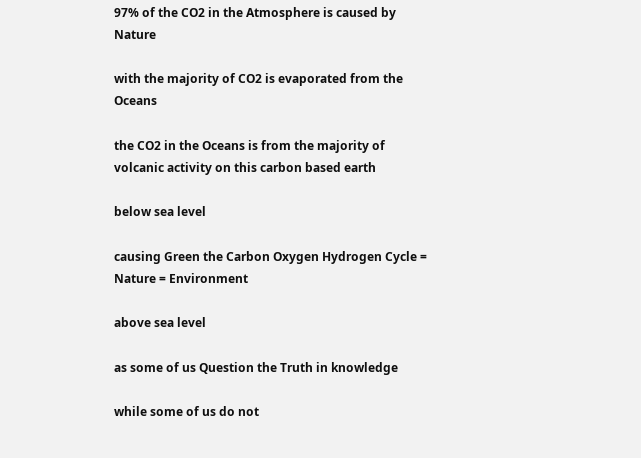97% of the CO2 in the Atmosphere is caused by Nature

with the majority of CO2 is evaporated from the Oceans

the CO2 in the Oceans is from the majority of volcanic activity on this carbon based earth

below sea level

causing Green the Carbon Oxygen Hydrogen Cycle = Nature = Environment

above sea level

as some of us Question the Truth in knowledge

while some of us do not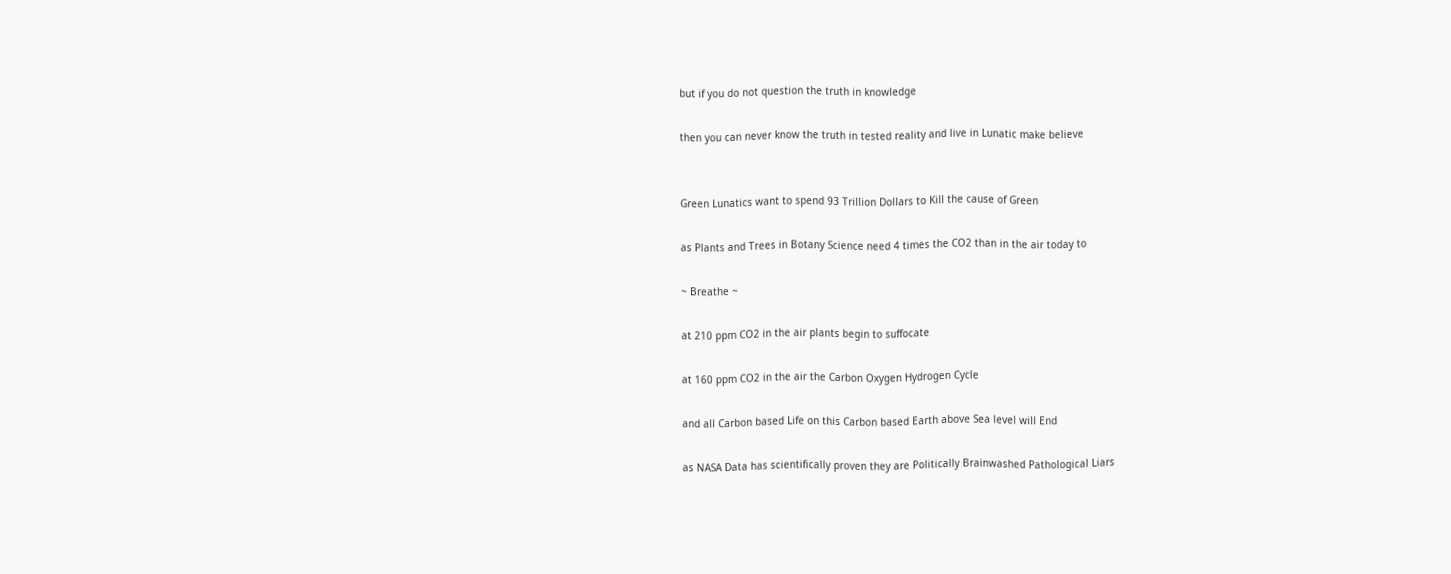but if you do not question the truth in knowledge

then you can never know the truth in tested reality and live in Lunatic make believe


Green Lunatics want to spend 93 Trillion Dollars to Kill the cause of Green

as Plants and Trees in Botany Science need 4 times the CO2 than in the air today to

~ Breathe ~

at 210 ppm CO2 in the air plants begin to suffocate

at 160 ppm CO2 in the air the Carbon Oxygen Hydrogen Cycle

and all Carbon based Life on this Carbon based Earth above Sea level will End

as NASA Data has scientifically proven they are Politically Brainwashed Pathological Liars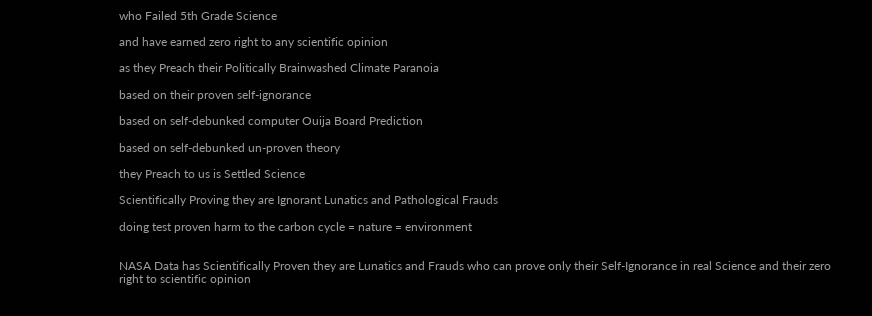who Failed 5th Grade Science

and have earned zero right to any scientific opinion

as they Preach their Politically Brainwashed Climate Paranoia

based on their proven self-ignorance

based on self-debunked computer Ouija Board Prediction

based on self-debunked un-proven theory

they Preach to us is Settled Science

Scientifically Proving they are Ignorant Lunatics and Pathological Frauds

doing test proven harm to the carbon cycle = nature = environment


NASA Data has Scientifically Proven they are Lunatics and Frauds who can prove only their Self-Ignorance in real Science and their zero right to scientific opinion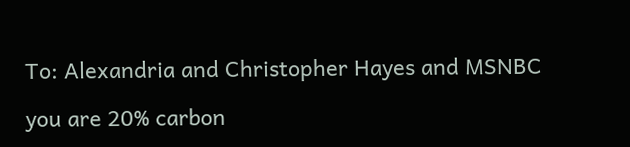To: Alexandria and Christopher Hayes and MSNBC

you are 20% carbon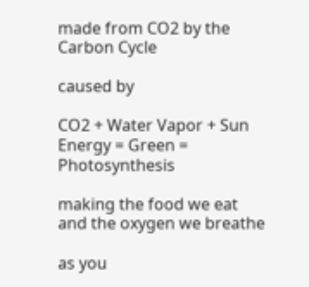made from CO2 by the Carbon Cycle

caused by

CO2 + Water Vapor + Sun Energy = Green = Photosynthesis

making the food we eat and the oxygen we breathe

as you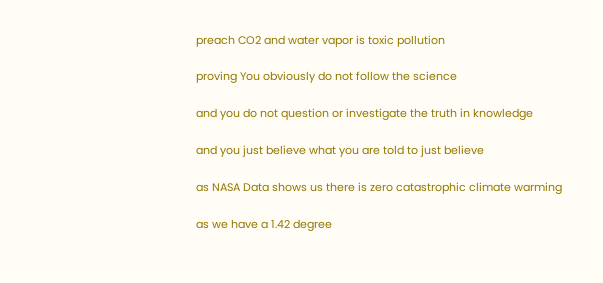preach CO2 and water vapor is toxic pollution

proving You obviously do not follow the science

and you do not question or investigate the truth in knowledge

and you just believe what you are told to just believe

as NASA Data shows us there is zero catastrophic climate warming

as we have a 1.42 degree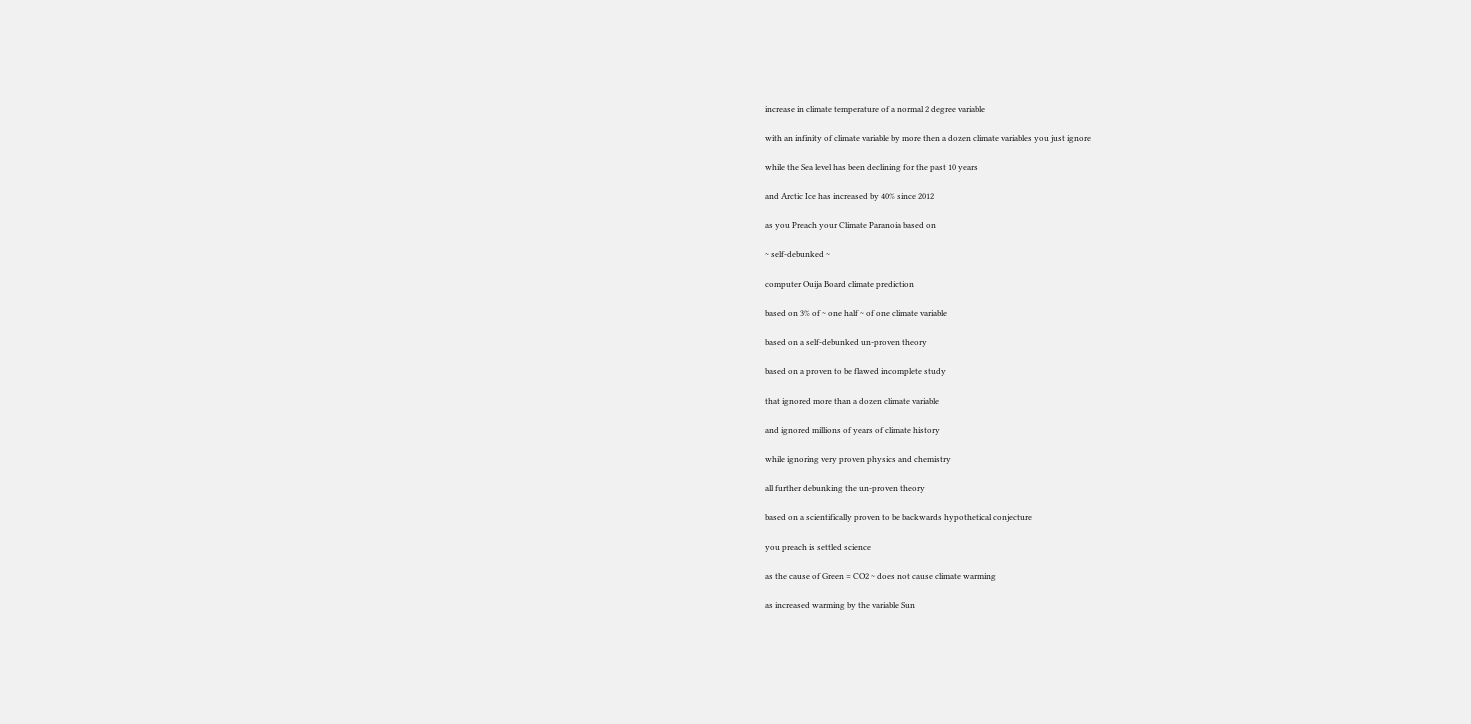increase in climate temperature of a normal 2 degree variable

with an infinity of climate variable by more then a dozen climate variables you just ignore

while the Sea level has been declining for the past 10 years

and Arctic Ice has increased by 40% since 2012

as you Preach your Climate Paranoia based on

~ self-debunked ~

computer Ouija Board climate prediction

based on 3% of ~ one half ~ of one climate variable

based on a self-debunked un-proven theory

based on a proven to be flawed incomplete study

that ignored more than a dozen climate variable

and ignored millions of years of climate history

while ignoring very proven physics and chemistry

all further debunking the un-proven theory

based on a scientifically proven to be backwards hypothetical conjecture

you preach is settled science

as the cause of Green = CO2 ~ does not cause climate warming

as increased warming by the variable Sun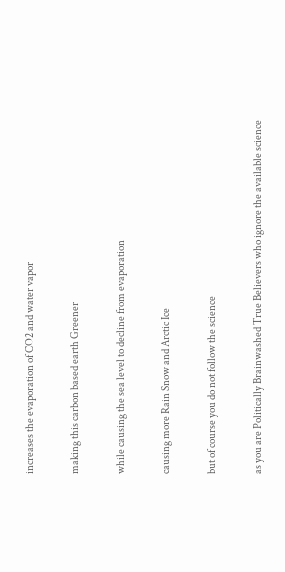increases the evaporation of CO2 and water vapor

making this carbon based earth Greener

while causing the sea level to decline from evaporation

causing more Rain Snow and Arctic Ice

but of course you do not follow the science

as you are Politically Brainwashed True Believers who ignore the available science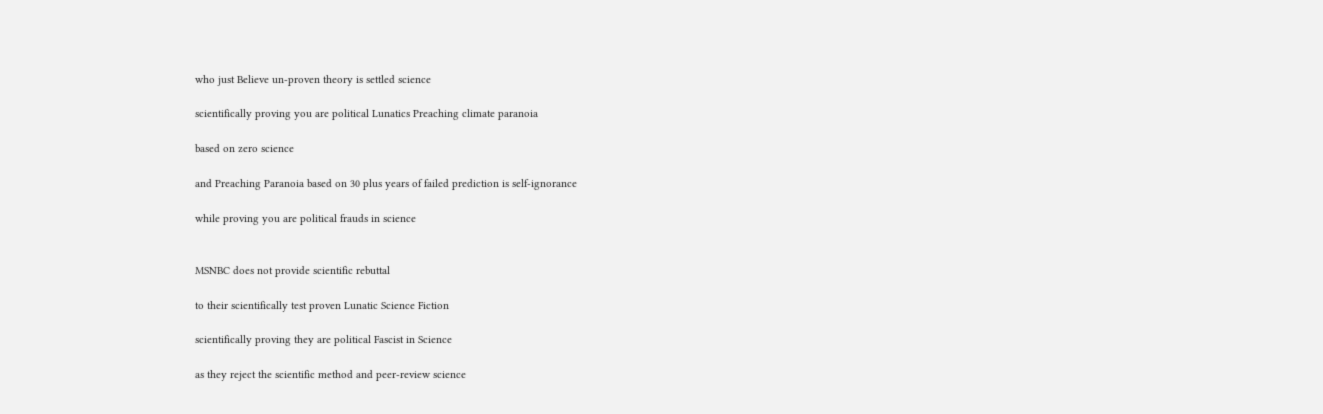who just Believe un-proven theory is settled science

scientifically proving you are political Lunatics Preaching climate paranoia

based on zero science

and Preaching Paranoia based on 30 plus years of failed prediction is self-ignorance

while proving you are political frauds in science


MSNBC does not provide scientific rebuttal

to their scientifically test proven Lunatic Science Fiction

scientifically proving they are political Fascist in Science

as they reject the scientific method and peer-review science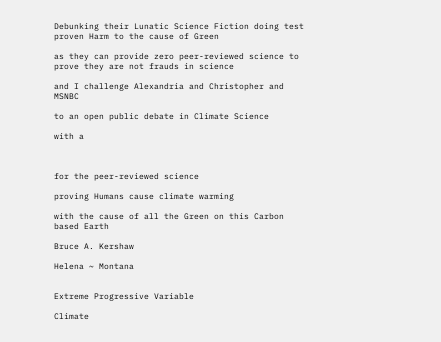Debunking their Lunatic Science Fiction doing test proven Harm to the cause of Green

as they can provide zero peer-reviewed science to prove they are not frauds in science

and I challenge Alexandria and Christopher and MSNBC

to an open public debate in Climate Science

with a



for the peer-reviewed science

proving Humans cause climate warming

with the cause of all the Green on this Carbon based Earth

Bruce A. Kershaw

Helena ~ Montana


Extreme Progressive Variable

Climate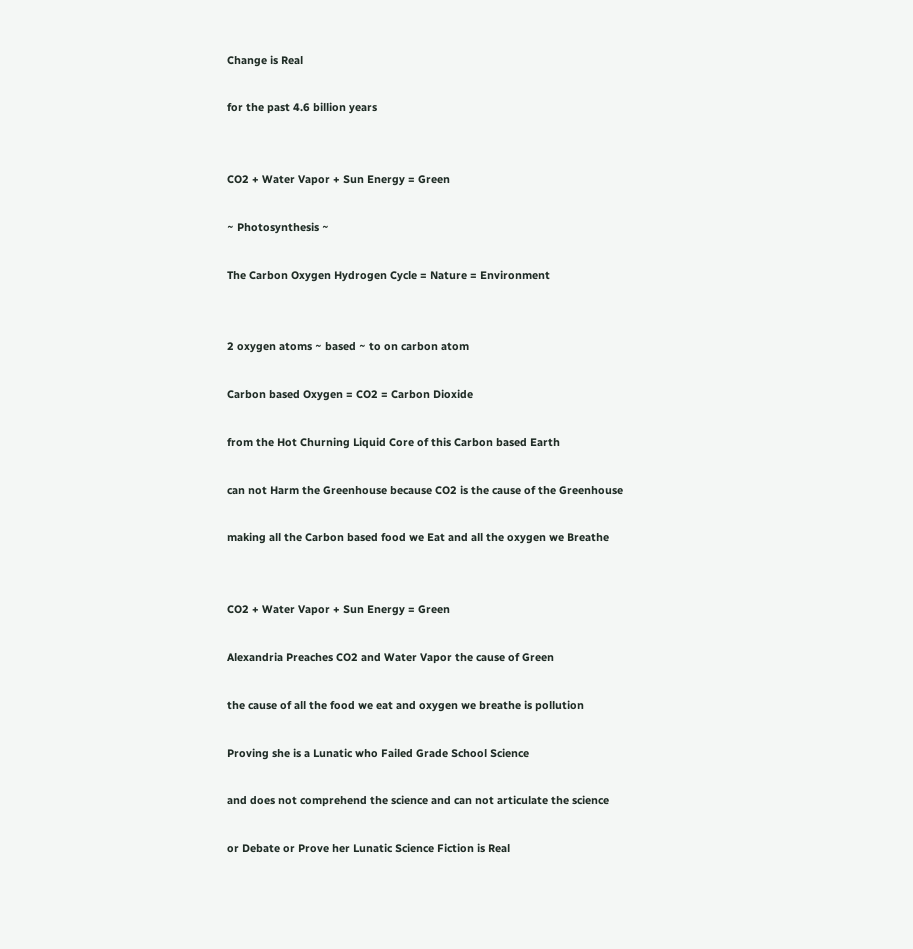Change is Real

for the past 4.6 billion years


CO2 + Water Vapor + Sun Energy = Green

~ Photosynthesis ~

The Carbon Oxygen Hydrogen Cycle = Nature = Environment


2 oxygen atoms ~ based ~ to on carbon atom

Carbon based Oxygen = CO2 = Carbon Dioxide

from the Hot Churning Liquid Core of this Carbon based Earth

can not Harm the Greenhouse because CO2 is the cause of the Greenhouse

making all the Carbon based food we Eat and all the oxygen we Breathe


CO2 + Water Vapor + Sun Energy = Green

Alexandria Preaches CO2 and Water Vapor the cause of Green

the cause of all the food we eat and oxygen we breathe is pollution

Proving she is a Lunatic who Failed Grade School Science

and does not comprehend the science and can not articulate the science

or Debate or Prove her Lunatic Science Fiction is Real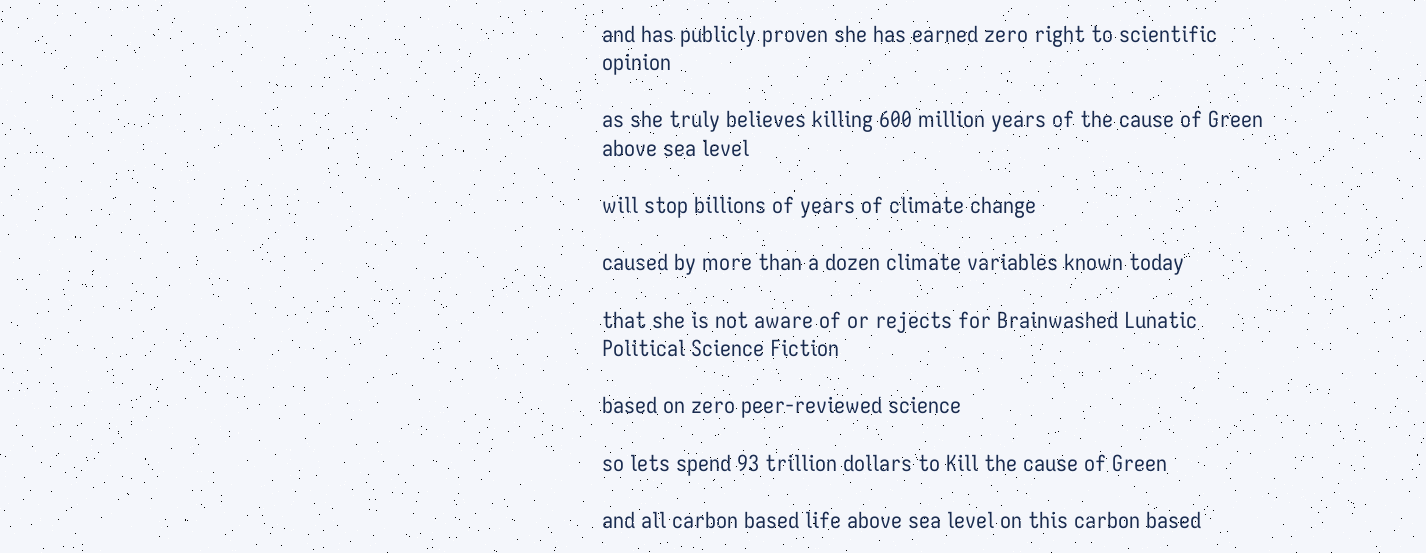and has publicly proven she has earned zero right to scientific opinion

as she truly believes killing 600 million years of the cause of Green above sea level

will stop billions of years of climate change

caused by more than a dozen climate variables known today

that she is not aware of or rejects for Brainwashed Lunatic Political Science Fiction

based on zero peer-reviewed science

so lets spend 93 trillion dollars to Kill the cause of Green

and all carbon based life above sea level on this carbon based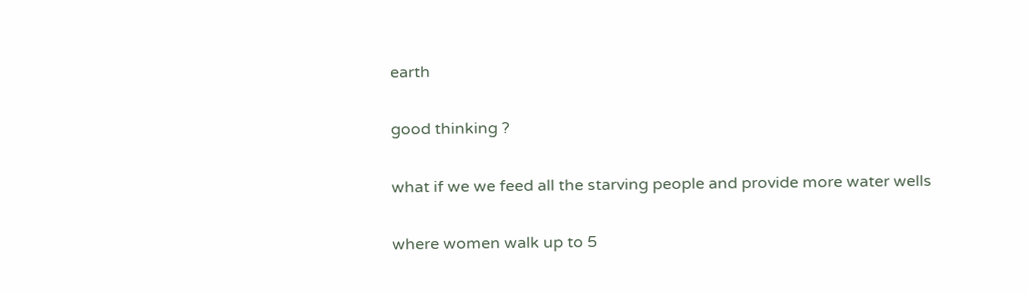earth

good thinking ?

what if we we feed all the starving people and provide more water wells

where women walk up to 5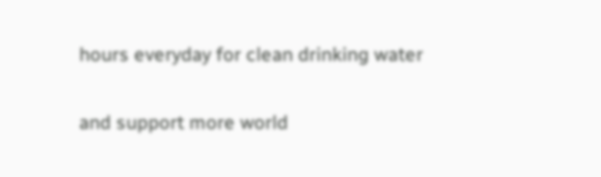hours everyday for clean drinking water

and support more world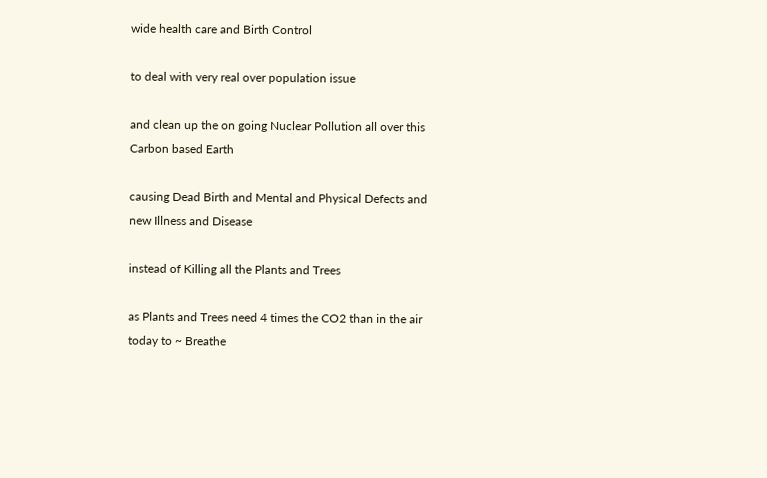wide health care and Birth Control

to deal with very real over population issue

and clean up the on going Nuclear Pollution all over this Carbon based Earth

causing Dead Birth and Mental and Physical Defects and new Illness and Disease

instead of Killing all the Plants and Trees

as Plants and Trees need 4 times the CO2 than in the air today to ~ Breathe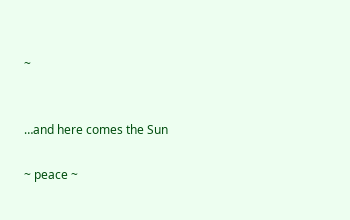~


…and here comes the Sun

~ peace ~